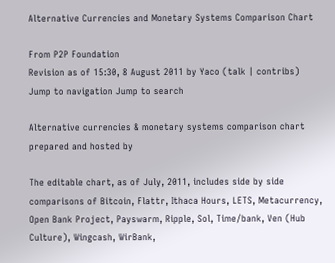Alternative Currencies and Monetary Systems Comparison Chart

From P2P Foundation
Revision as of 15:30, 8 August 2011 by Yaco (talk | contribs)
Jump to navigation Jump to search

Alternative currencies & monetary systems comparison chart prepared and hosted by

The editable chart, as of July, 2011, includes side by side comparisons of Bitcoin, Flattr, Ithaca Hours, LETS, Metacurrency, Open Bank Project, Payswarm, Ripple, Sol, Time/bank, Ven (Hub Culture), Wingcash, WirBank,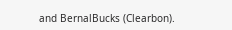and BernalBucks (Clearbon).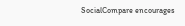SocialCompare encourages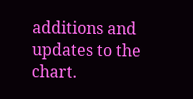additions and updates to the chart.